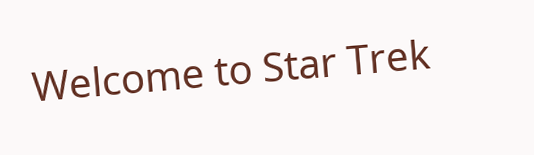Welcome to Star Trek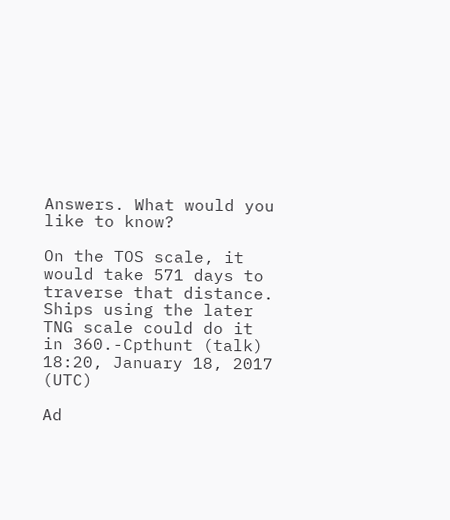Answers. What would you like to know?

On the TOS scale, it would take 571 days to traverse that distance. Ships using the later TNG scale could do it in 360.-Cpthunt (talk) 18:20, January 18, 2017 (UTC)

Ad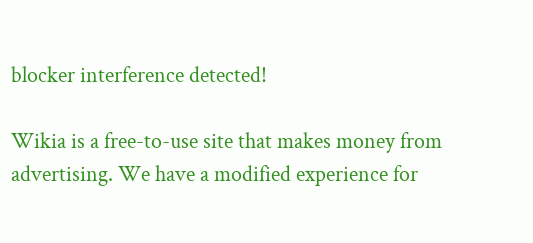blocker interference detected!

Wikia is a free-to-use site that makes money from advertising. We have a modified experience for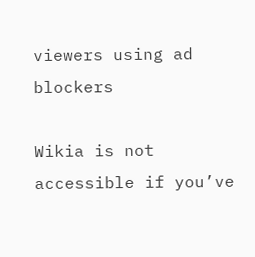viewers using ad blockers

Wikia is not accessible if you’ve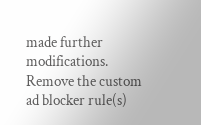made further modifications. Remove the custom ad blocker rule(s)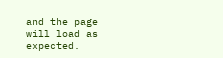and the page will load as expected.